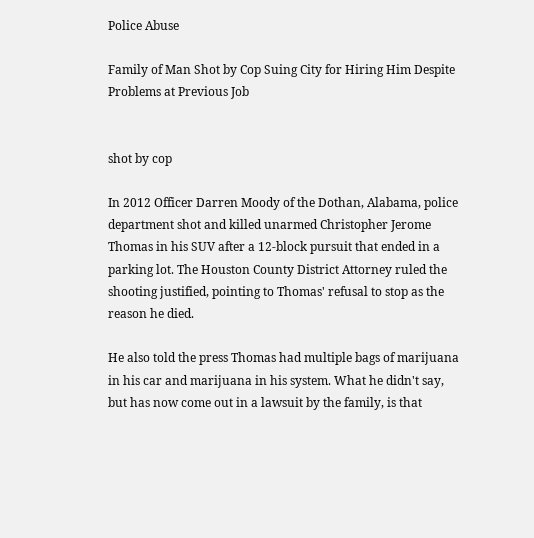Police Abuse

Family of Man Shot by Cop Suing City for Hiring Him Despite Problems at Previous Job


shot by cop

In 2012 Officer Darren Moody of the Dothan, Alabama, police department shot and killed unarmed Christopher Jerome Thomas in his SUV after a 12-block pursuit that ended in a parking lot. The Houston County District Attorney ruled the shooting justified, pointing to Thomas' refusal to stop as the reason he died.

He also told the press Thomas had multiple bags of marijuana in his car and marijuana in his system. What he didn't say, but has now come out in a lawsuit by the family, is that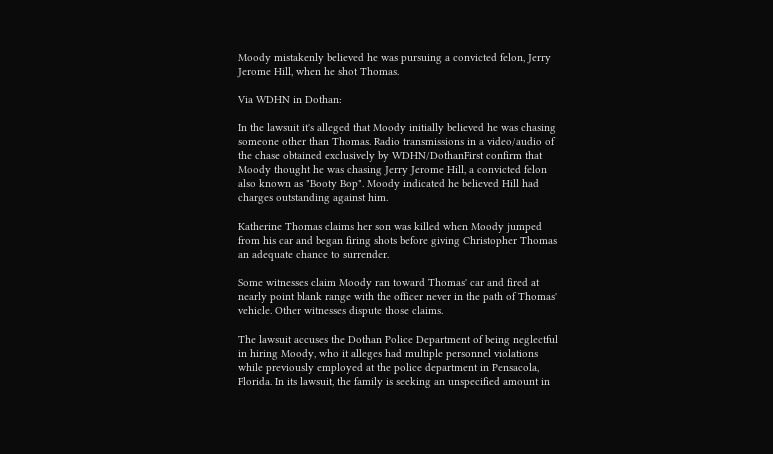Moody mistakenly believed he was pursuing a convicted felon, Jerry Jerome Hill, when he shot Thomas.

Via WDHN in Dothan:

In the lawsuit it's alleged that Moody initially believed he was chasing someone other than Thomas. Radio transmissions in a video/audio of the chase obtained exclusively by WDHN/DothanFirst confirm that Moody thought he was chasing Jerry Jerome Hill, a convicted felon also known as "Booty Bop". Moody indicated he believed Hill had charges outstanding against him.

Katherine Thomas claims her son was killed when Moody jumped from his car and began firing shots before giving Christopher Thomas an adequate chance to surrender.

Some witnesses claim Moody ran toward Thomas' car and fired at nearly point blank range with the officer never in the path of Thomas' vehicle. Other witnesses dispute those claims.

The lawsuit accuses the Dothan Police Department of being neglectful in hiring Moody, who it alleges had multiple personnel violations while previously employed at the police department in Pensacola, Florida. In its lawsuit, the family is seeking an unspecified amount in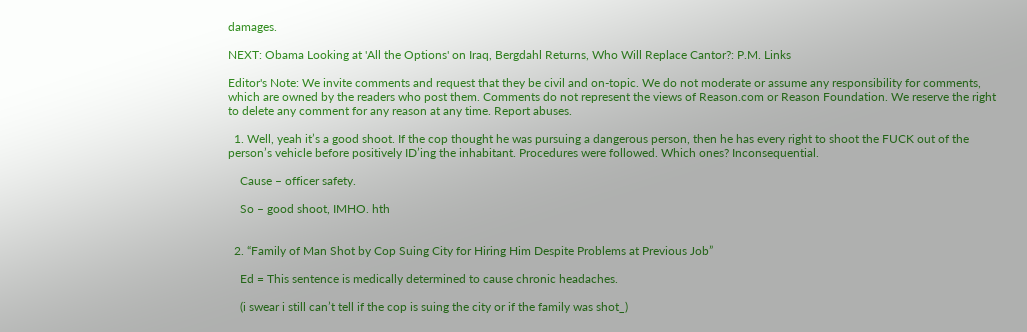damages.

NEXT: Obama Looking at 'All the Options' on Iraq, Bergdahl Returns, Who Will Replace Cantor?: P.M. Links

Editor's Note: We invite comments and request that they be civil and on-topic. We do not moderate or assume any responsibility for comments, which are owned by the readers who post them. Comments do not represent the views of Reason.com or Reason Foundation. We reserve the right to delete any comment for any reason at any time. Report abuses.

  1. Well, yeah it’s a good shoot. If the cop thought he was pursuing a dangerous person, then he has every right to shoot the FUCK out of the person’s vehicle before positively ID’ing the inhabitant. Procedures were followed. Which ones? Inconsequential.

    Cause – officer safety.

    So – good shoot, IMHO. hth


  2. “Family of Man Shot by Cop Suing City for Hiring Him Despite Problems at Previous Job”

    Ed = This sentence is medically determined to cause chronic headaches.

    (i swear i still can’t tell if the cop is suing the city or if the family was shot_)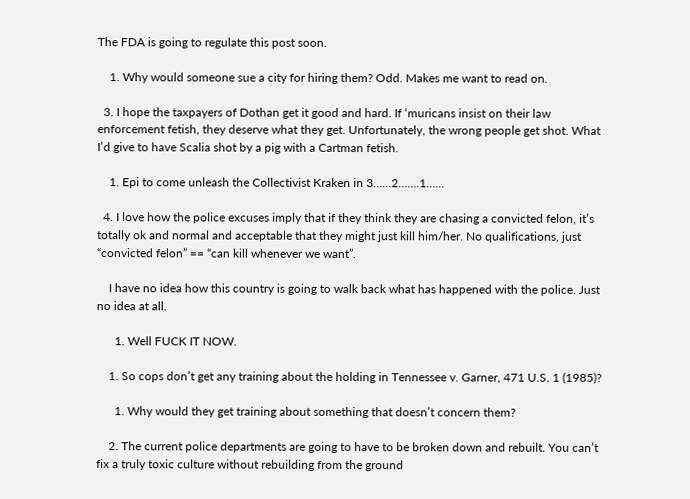The FDA is going to regulate this post soon.

    1. Why would someone sue a city for hiring them? Odd. Makes me want to read on.

  3. I hope the taxpayers of Dothan get it good and hard. If ‘muricans insist on their law enforcement fetish, they deserve what they get. Unfortunately, the wrong people get shot. What I’d give to have Scalia shot by a pig with a Cartman fetish.

    1. Epi to come unleash the Collectivist Kraken in 3……2…….1……

  4. I love how the police excuses imply that if they think they are chasing a convicted felon, it’s totally ok and normal and acceptable that they might just kill him/her. No qualifications, just “convicted felon” == “can kill whenever we want”.

    I have no idea how this country is going to walk back what has happened with the police. Just no idea at all.

      1. Well FUCK IT NOW.

    1. So cops don’t get any training about the holding in Tennessee v. Garner, 471 U.S. 1 (1985)?

      1. Why would they get training about something that doesn’t concern them?

    2. The current police departments are going to have to be broken down and rebuilt. You can’t fix a truly toxic culture without rebuilding from the ground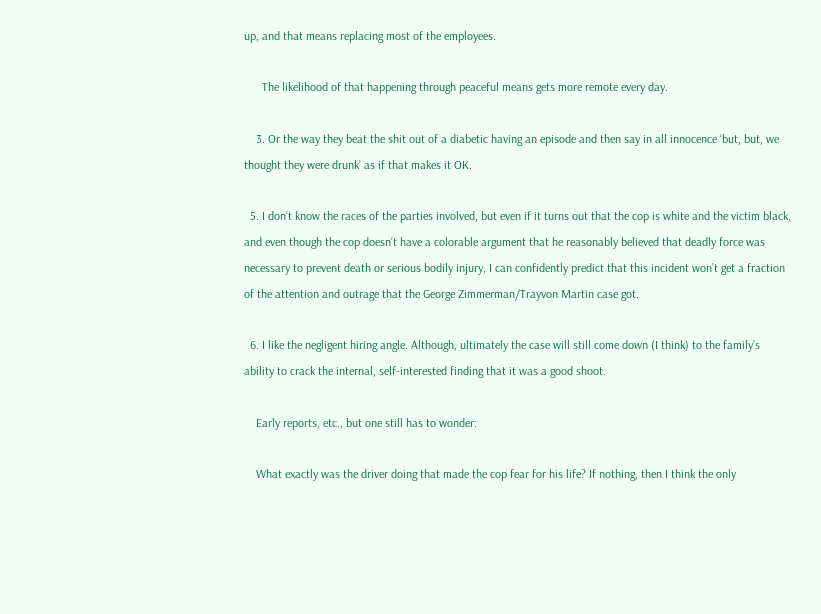up, and that means replacing most of the employees.

      The likelihood of that happening through peaceful means gets more remote every day.

    3. Or the way they beat the shit out of a diabetic having an episode and then say in all innocence ‘but, but, we thought they were drunk’ as if that makes it OK.

  5. I don’t know the races of the parties involved, but even if it turns out that the cop is white and the victim black, and even though the cop doesn’t have a colorable argument that he reasonably believed that deadly force was necessary to prevent death or serious bodily injury, I can confidently predict that this incident won’t get a fraction of the attention and outrage that the George Zimmerman/Trayvon Martin case got.

  6. I like the negligent hiring angle. Although, ultimately the case will still come down (I think) to the family’s ability to crack the internal, self-interested finding that it was a good shoot.

    Early reports, etc., but one still has to wonder:

    What exactly was the driver doing that made the cop fear for his life? If nothing, then I think the only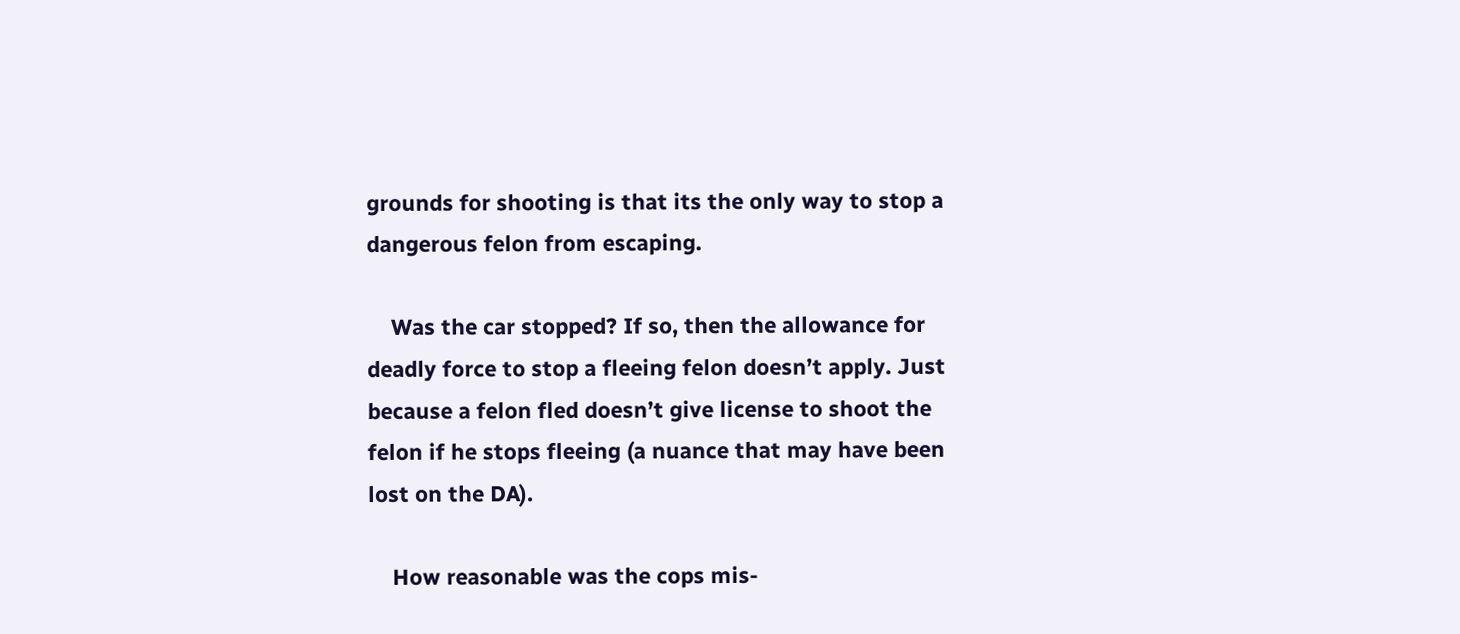grounds for shooting is that its the only way to stop a dangerous felon from escaping.

    Was the car stopped? If so, then the allowance for deadly force to stop a fleeing felon doesn’t apply. Just because a felon fled doesn’t give license to shoot the felon if he stops fleeing (a nuance that may have been lost on the DA).

    How reasonable was the cops mis-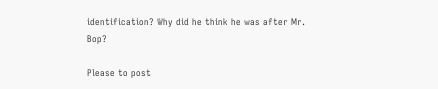identification? Why did he think he was after Mr. Bop?

Please to post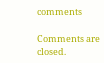comments

Comments are closed.